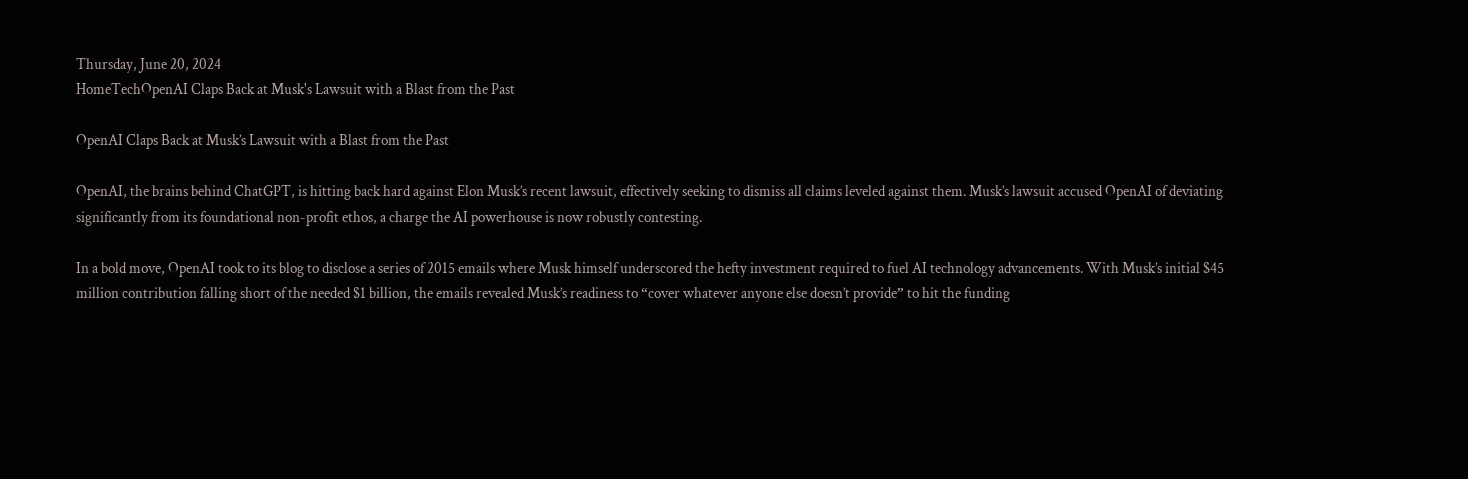Thursday, June 20, 2024
HomeTechOpenAI Claps Back at Musk's Lawsuit with a Blast from the Past

OpenAI Claps Back at Musk’s Lawsuit with a Blast from the Past

OpenAI, the brains behind ChatGPT, is hitting back hard against Elon Musk’s recent lawsuit, effectively seeking to dismiss all claims leveled against them. Musk’s lawsuit accused OpenAI of deviating significantly from its foundational non-profit ethos, a charge the AI powerhouse is now robustly contesting.

In a bold move, OpenAI took to its blog to disclose a series of 2015 emails where Musk himself underscored the hefty investment required to fuel AI technology advancements. With Musk’s initial $45 million contribution falling short of the needed $1 billion, the emails revealed Musk’s readiness to “cover whatever anyone else doesn’t provide” to hit the funding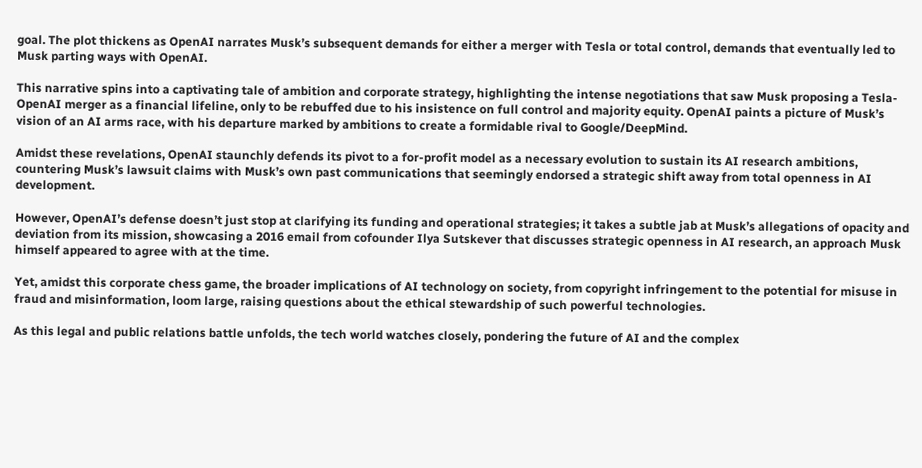goal. The plot thickens as OpenAI narrates Musk’s subsequent demands for either a merger with Tesla or total control, demands that eventually led to Musk parting ways with OpenAI.

This narrative spins into a captivating tale of ambition and corporate strategy, highlighting the intense negotiations that saw Musk proposing a Tesla-OpenAI merger as a financial lifeline, only to be rebuffed due to his insistence on full control and majority equity. OpenAI paints a picture of Musk’s vision of an AI arms race, with his departure marked by ambitions to create a formidable rival to Google/DeepMind.

Amidst these revelations, OpenAI staunchly defends its pivot to a for-profit model as a necessary evolution to sustain its AI research ambitions, countering Musk’s lawsuit claims with Musk’s own past communications that seemingly endorsed a strategic shift away from total openness in AI development.

However, OpenAI’s defense doesn’t just stop at clarifying its funding and operational strategies; it takes a subtle jab at Musk’s allegations of opacity and deviation from its mission, showcasing a 2016 email from cofounder Ilya Sutskever that discusses strategic openness in AI research, an approach Musk himself appeared to agree with at the time.

Yet, amidst this corporate chess game, the broader implications of AI technology on society, from copyright infringement to the potential for misuse in fraud and misinformation, loom large, raising questions about the ethical stewardship of such powerful technologies.

As this legal and public relations battle unfolds, the tech world watches closely, pondering the future of AI and the complex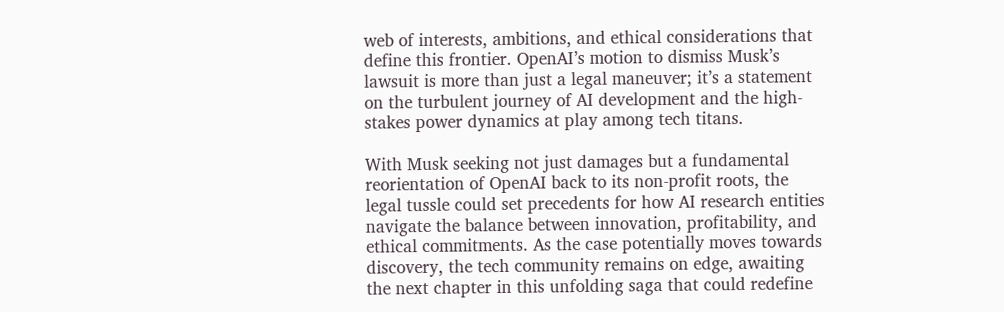web of interests, ambitions, and ethical considerations that define this frontier. OpenAI’s motion to dismiss Musk’s lawsuit is more than just a legal maneuver; it’s a statement on the turbulent journey of AI development and the high-stakes power dynamics at play among tech titans.

With Musk seeking not just damages but a fundamental reorientation of OpenAI back to its non-profit roots, the legal tussle could set precedents for how AI research entities navigate the balance between innovation, profitability, and ethical commitments. As the case potentially moves towards discovery, the tech community remains on edge, awaiting the next chapter in this unfolding saga that could redefine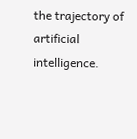the trajectory of artificial intelligence.